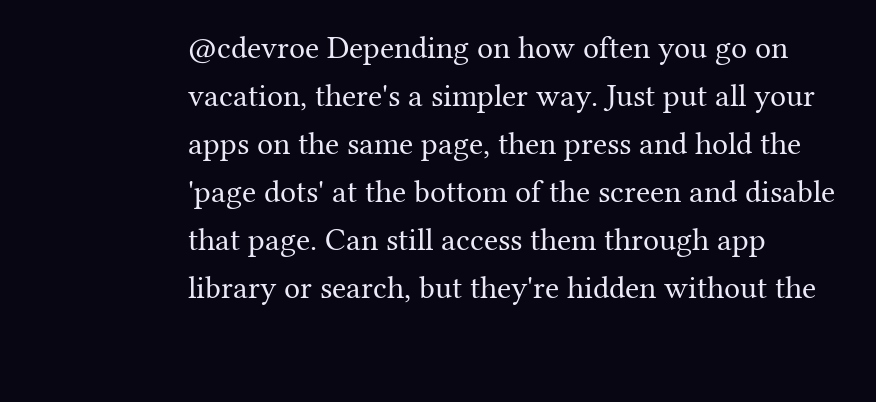@cdevroe Depending on how often you go on vacation, there's a simpler way. Just put all your apps on the same page, then press and hold the 'page dots' at the bottom of the screen and disable that page. Can still access them through app library or search, but they're hidden without the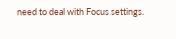need to deal with Focus settings.